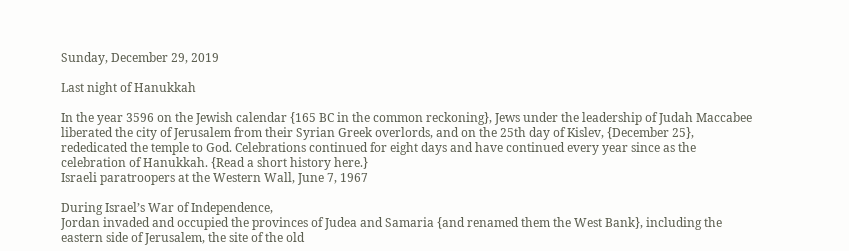Sunday, December 29, 2019

Last night of Hanukkah

In the year 3596 on the Jewish calendar {165 BC in the common reckoning}, Jews under the leadership of Judah Maccabee liberated the city of Jerusalem from their Syrian Greek overlords, and on the 25th day of Kislev, {December 25}, rededicated the temple to God. Celebrations continued for eight days and have continued every year since as the celebration of Hanukkah. {Read a short history here.}
Israeli paratroopers at the Western Wall, June 7, 1967

During Israel’s War of Independence,
Jordan invaded and occupied the provinces of Judea and Samaria {and renamed them the West Bank}, including the eastern side of Jerusalem, the site of the old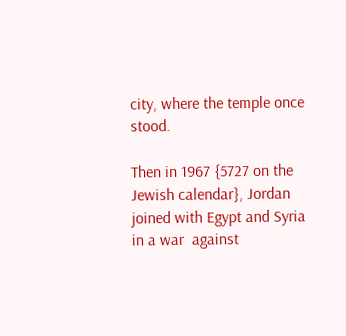city, where the temple once stood.

Then in 1967 {5727 on the Jewish calendar}, Jordan joined with Egypt and Syria in a war  against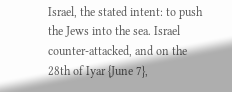Israel, the stated intent: to push the Jews into the sea. Israel counter-attacked, and on the 28th of Iyar {June 7},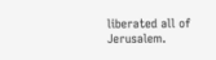liberated all of Jerusalem.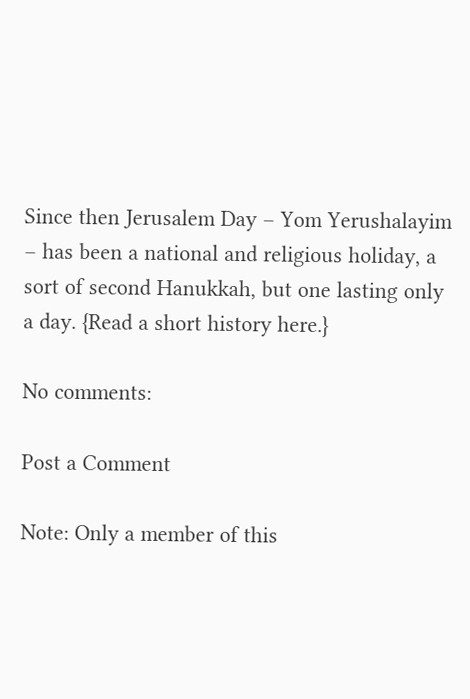Since then Jerusalem Day – Yom Yerushalayim – has been a national and religious holiday, a sort of second Hanukkah, but one lasting only a day. {Read a short history here.}

No comments:

Post a Comment

Note: Only a member of this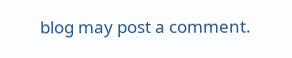blog may post a comment.